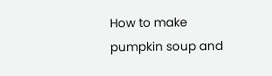How to make pumpkin soup and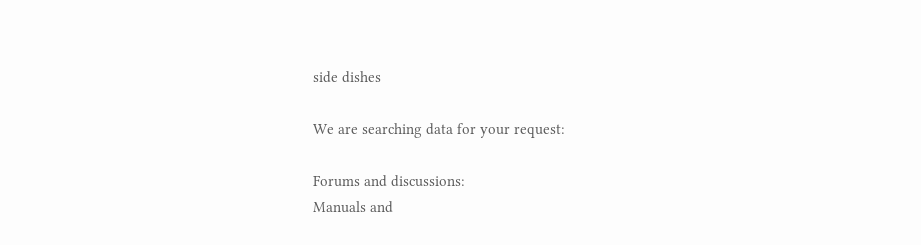side dishes

We are searching data for your request:

Forums and discussions:
Manuals and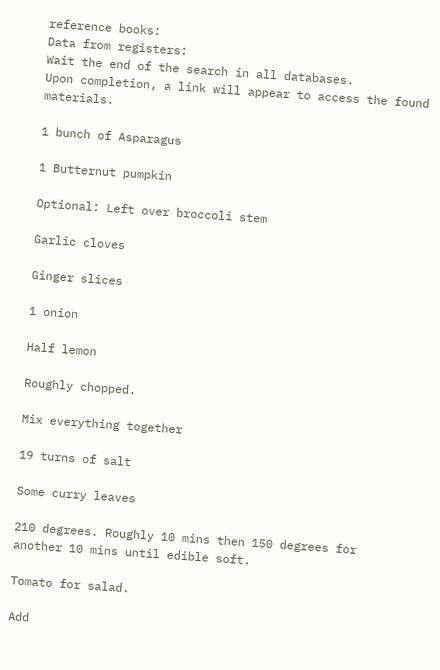reference books:
Data from registers:
Wait the end of the search in all databases.
Upon completion, a link will appear to access the found materials.

1 bunch of Asparagus

1 Butternut pumpkin

Optional: Left over broccoli stem

Garlic cloves

Ginger slices

1 onion

Half lemon

Roughly chopped.

Mix everything together

19 turns of salt

Some curry leaves

210 degrees. Roughly 10 mins then 150 degrees for another 10 mins until edible soft.

Tomato for salad.

Add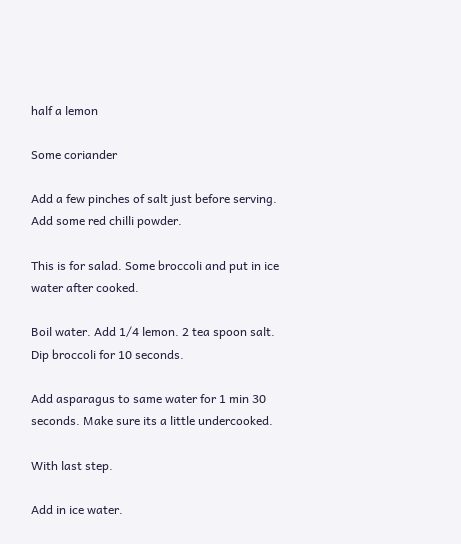half a lemon

Some coriander

Add a few pinches of salt just before serving. Add some red chilli powder.

This is for salad. Some broccoli and put in ice water after cooked.

Boil water. Add 1/4 lemon. 2 tea spoon salt. Dip broccoli for 10 seconds.

Add asparagus to same water for 1 min 30 seconds. Make sure its a little undercooked.

With last step.

Add in ice water.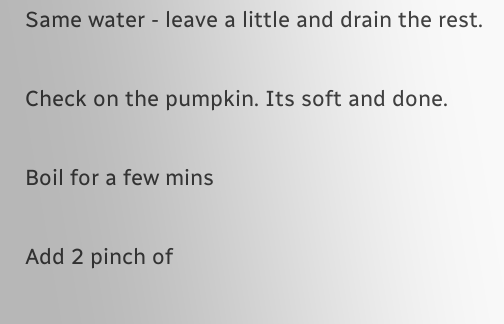Same water - leave a little and drain the rest.

Check on the pumpkin. Its soft and done.

Boil for a few mins

Add 2 pinch of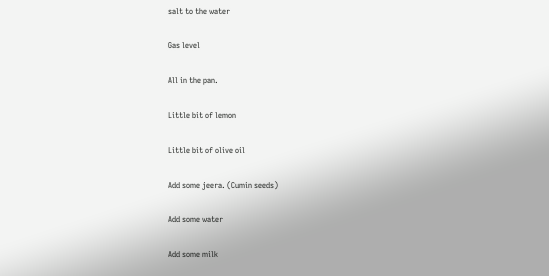salt to the water

Gas level

All in the pan.

Little bit of lemon

Little bit of olive oil

Add some jeera. (Cumin seeds)

Add some water

Add some milk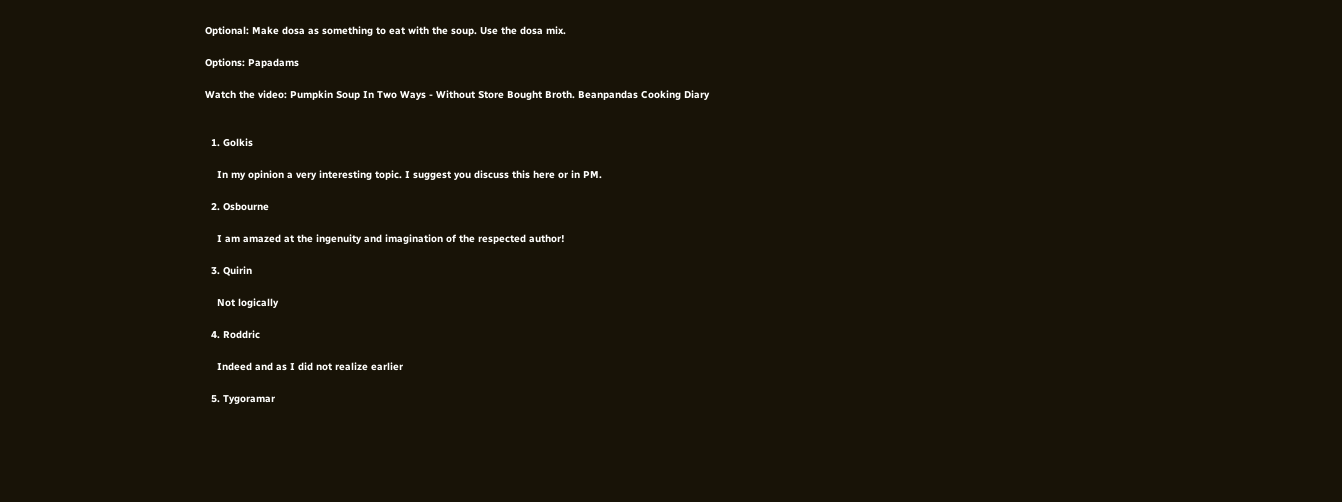Optional: Make dosa as something to eat with the soup. Use the dosa mix.

Options: Papadams

Watch the video: Pumpkin Soup In Two Ways - Without Store Bought Broth. Beanpandas Cooking Diary


  1. Golkis

    In my opinion a very interesting topic. I suggest you discuss this here or in PM.

  2. Osbourne

    I am amazed at the ingenuity and imagination of the respected author!

  3. Quirin

    Not logically

  4. Roddric

    Indeed and as I did not realize earlier

  5. Tygoramar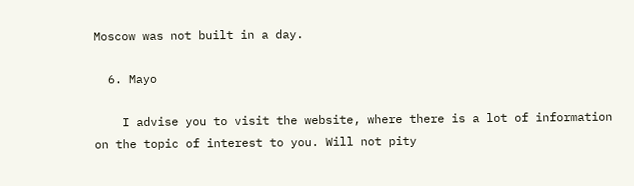Moscow was not built in a day.

  6. Mayo

    I advise you to visit the website, where there is a lot of information on the topic of interest to you. Will not pity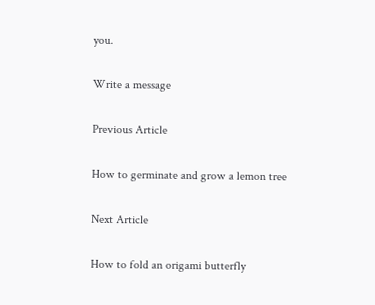you.

Write a message

Previous Article

How to germinate and grow a lemon tree

Next Article

How to fold an origami butterfly